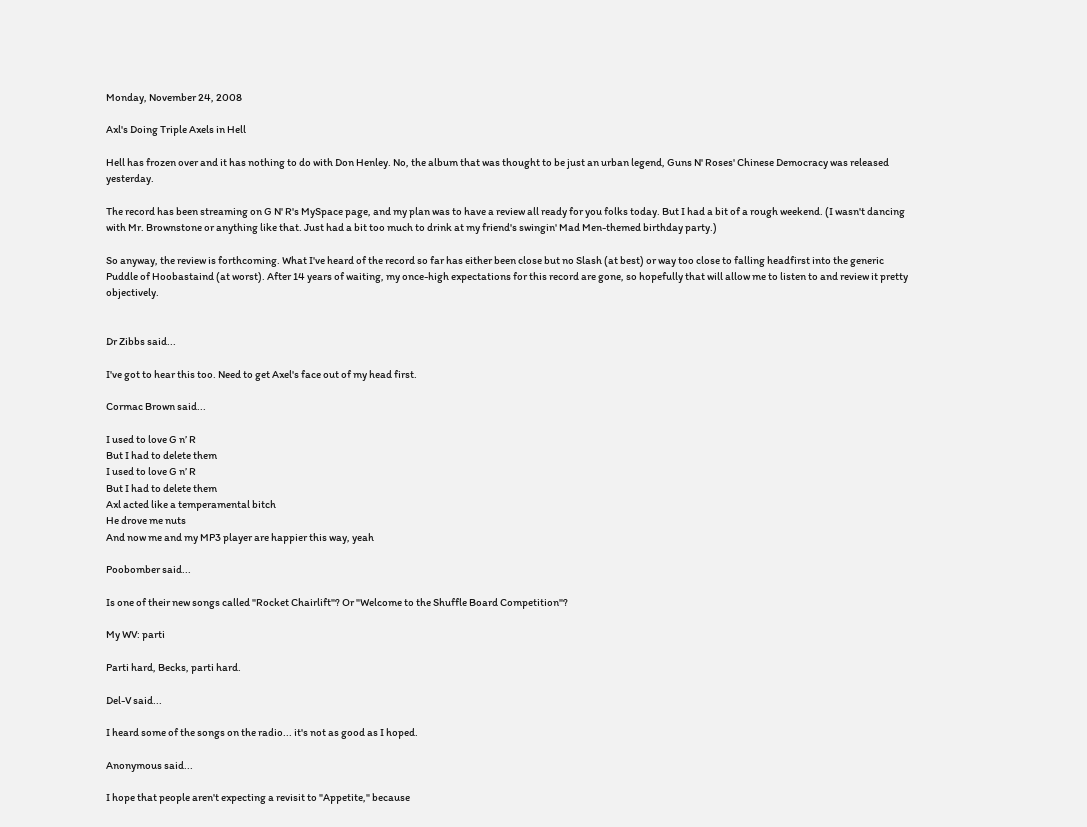Monday, November 24, 2008

Axl's Doing Triple Axels in Hell

Hell has frozen over and it has nothing to do with Don Henley. No, the album that was thought to be just an urban legend, Guns N' Roses' Chinese Democracy was released yesterday.

The record has been streaming on G N' R's MySpace page, and my plan was to have a review all ready for you folks today. But I had a bit of a rough weekend. (I wasn't dancing with Mr. Brownstone or anything like that. Just had a bit too much to drink at my friend's swingin' Mad Men-themed birthday party.)

So anyway, the review is forthcoming. What I've heard of the record so far has either been close but no Slash (at best) or way too close to falling headfirst into the generic Puddle of Hoobastaind (at worst). After 14 years of waiting, my once-high expectations for this record are gone, so hopefully that will allow me to listen to and review it pretty objectively.


Dr Zibbs said...

I've got to hear this too. Need to get Axel's face out of my head first.

Cormac Brown said...

I used to love G n’ R
But I had to delete them
I used to love G n’ R
But I had to delete them
Axl acted like a temperamental bitch
He drove me nuts
And now me and my MP3 player are happier this way, yeah

Poobomber said...

Is one of their new songs called "Rocket Chairlift"? Or "Welcome to the Shuffle Board Competition"?

My WV: parti

Parti hard, Becks, parti hard.

Del-V said...

I heard some of the songs on the radio... it's not as good as I hoped.

Anonymous said...

I hope that people aren't expecting a revisit to "Appetite," because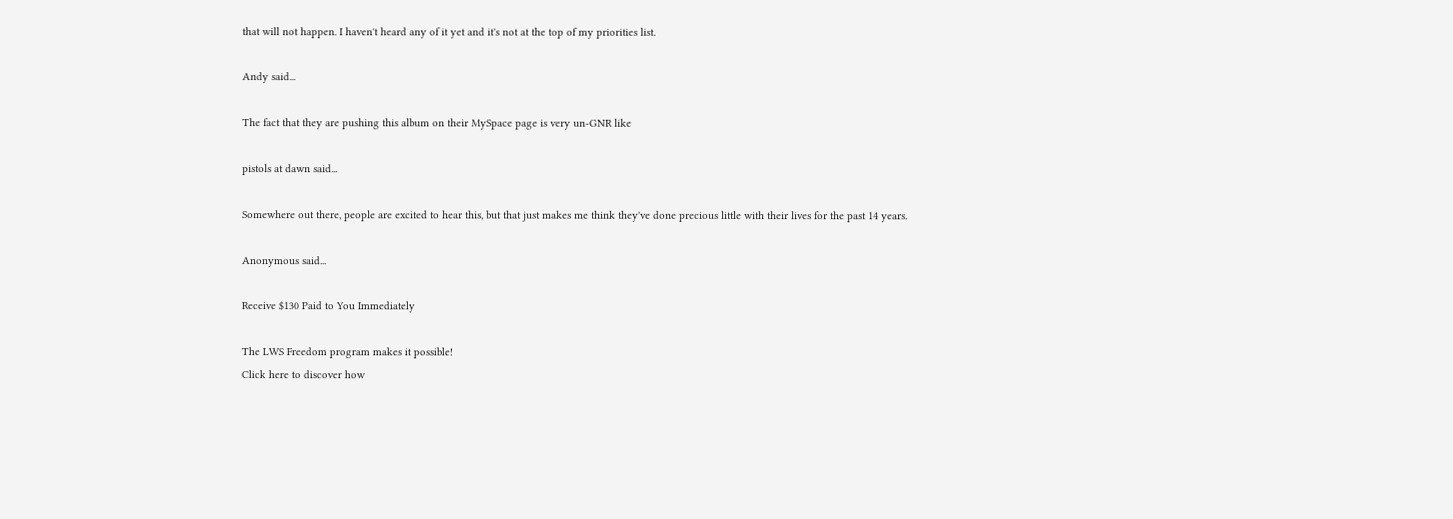that will not happen. I haven't heard any of it yet and it's not at the top of my priorities list.

Andy said...

The fact that they are pushing this album on their MySpace page is very un-GNR like

pistols at dawn said...

Somewhere out there, people are excited to hear this, but that just makes me think they've done precious little with their lives for the past 14 years.

Anonymous said...

Receive $130 Paid to You Immediately

The LWS Freedom program makes it possible!
Click here to discover how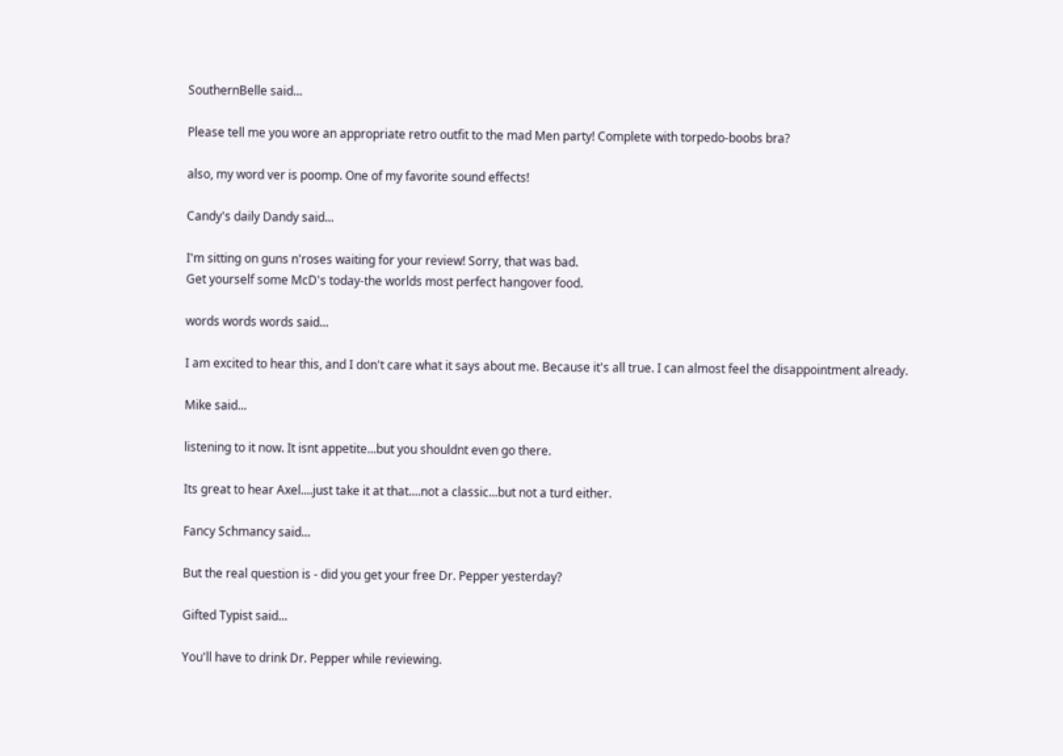SouthernBelle said...

Please tell me you wore an appropriate retro outfit to the mad Men party! Complete with torpedo-boobs bra?

also, my word ver is poomp. One of my favorite sound effects!

Candy's daily Dandy said...

I'm sitting on guns n'roses waiting for your review! Sorry, that was bad.
Get yourself some McD's today-the worlds most perfect hangover food.

words words words said...

I am excited to hear this, and I don't care what it says about me. Because it's all true. I can almost feel the disappointment already.

Mike said...

listening to it now. It isnt appetite...but you shouldnt even go there.

Its great to hear Axel....just take it at that....not a classic...but not a turd either.

Fancy Schmancy said...

But the real question is - did you get your free Dr. Pepper yesterday?

Gifted Typist said...

You'll have to drink Dr. Pepper while reviewing.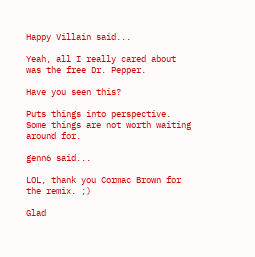Happy Villain said...

Yeah, all I really cared about was the free Dr. Pepper.

Have you seen this?

Puts things into perspective. Some things are not worth waiting around for.

genn6 said...

LOL, thank you Cormac Brown for the remix. ;)

Glad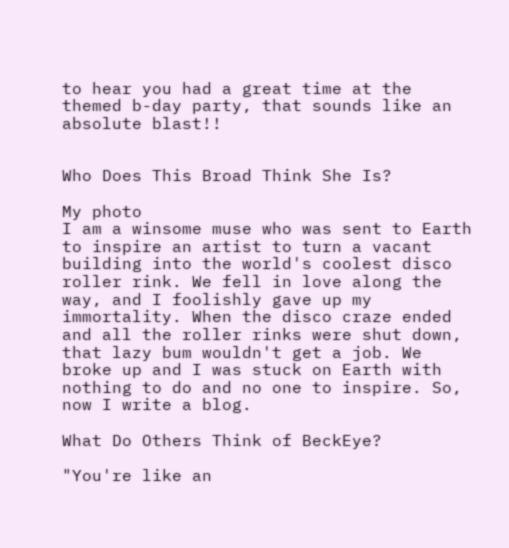to hear you had a great time at the themed b-day party, that sounds like an absolute blast!!


Who Does This Broad Think She Is?

My photo
I am a winsome muse who was sent to Earth to inspire an artist to turn a vacant building into the world's coolest disco roller rink. We fell in love along the way, and I foolishly gave up my immortality. When the disco craze ended and all the roller rinks were shut down, that lazy bum wouldn't get a job. We broke up and I was stuck on Earth with nothing to do and no one to inspire. So, now I write a blog.

What Do Others Think of BeckEye?

"You're like an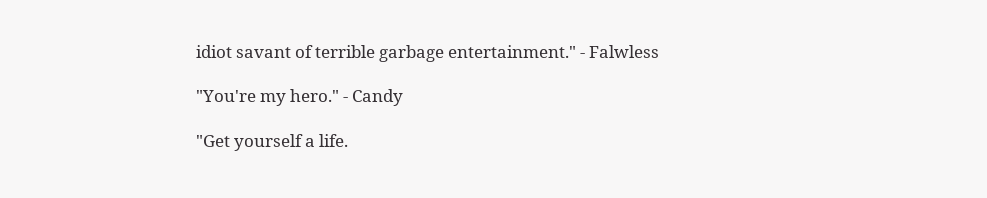idiot savant of terrible garbage entertainment." - Falwless

"You're my hero." - Candy

"Get yourself a life.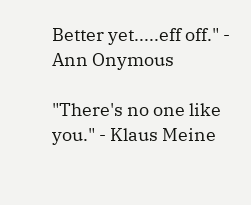Better yet.....eff off." - Ann Onymous

"There's no one like you." - Klaus Meine